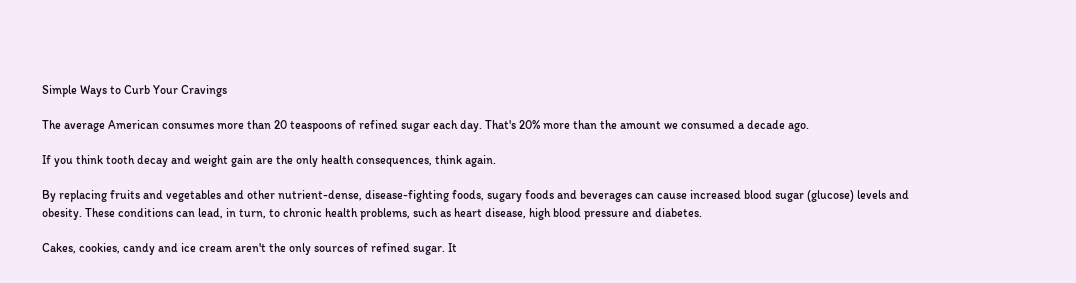Simple Ways to Curb Your Cravings

The average American consumes more than 20 teaspoons of refined sugar each day. That's 20% more than the amount we consumed a decade ago.

If you think tooth decay and weight gain are the only health consequences, think again.

By replacing fruits and vegetables and other nutrient-dense, disease-fighting foods, sugary foods and beverages can cause increased blood sugar (glucose) levels and obesity. These conditions can lead, in turn, to chronic health problems, such as heart disease, high blood pressure and diabetes.

Cakes, cookies, candy and ice cream aren't the only sources of refined sugar. It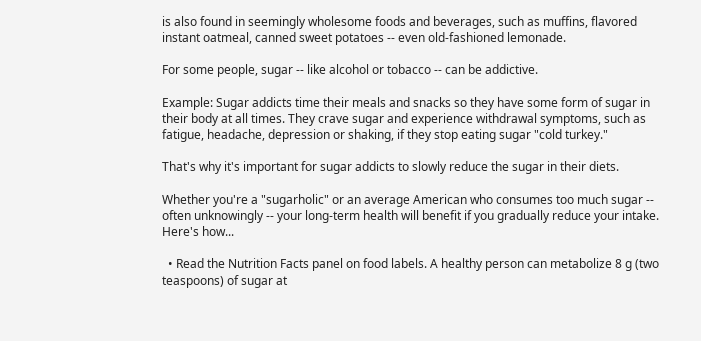is also found in seemingly wholesome foods and beverages, such as muffins, flavored instant oatmeal, canned sweet potatoes -- even old-fashioned lemonade.

For some people, sugar -- like alcohol or tobacco -- can be addictive.

Example: Sugar addicts time their meals and snacks so they have some form of sugar in their body at all times. They crave sugar and experience withdrawal symptoms, such as fatigue, headache, depression or shaking, if they stop eating sugar "cold turkey."

That's why it's important for sugar addicts to slowly reduce the sugar in their diets.

Whether you're a "sugarholic" or an average American who consumes too much sugar -- often unknowingly -- your long-term health will benefit if you gradually reduce your intake. Here's how...

  • Read the Nutrition Facts panel on food labels. A healthy person can metabolize 8 g (two teaspoons) of sugar at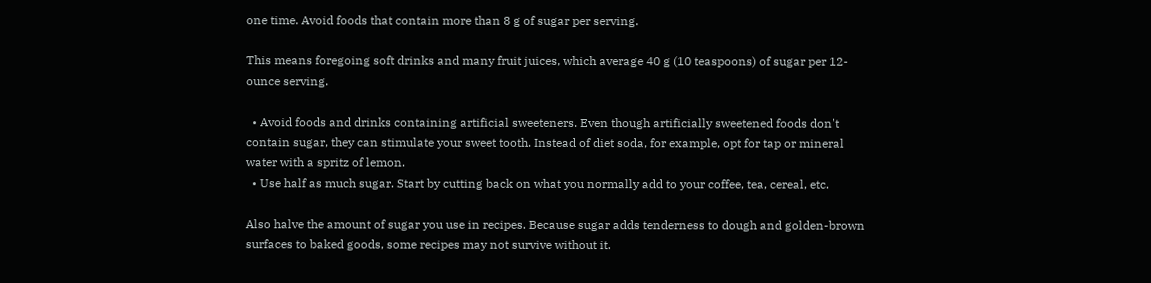one time. Avoid foods that contain more than 8 g of sugar per serving.

This means foregoing soft drinks and many fruit juices, which average 40 g (10 teaspoons) of sugar per 12-ounce serving.

  • Avoid foods and drinks containing artificial sweeteners. Even though artificially sweetened foods don't contain sugar, they can stimulate your sweet tooth. Instead of diet soda, for example, opt for tap or mineral water with a spritz of lemon.
  • Use half as much sugar. Start by cutting back on what you normally add to your coffee, tea, cereal, etc.

Also halve the amount of sugar you use in recipes. Because sugar adds tenderness to dough and golden-brown surfaces to baked goods, some recipes may not survive without it.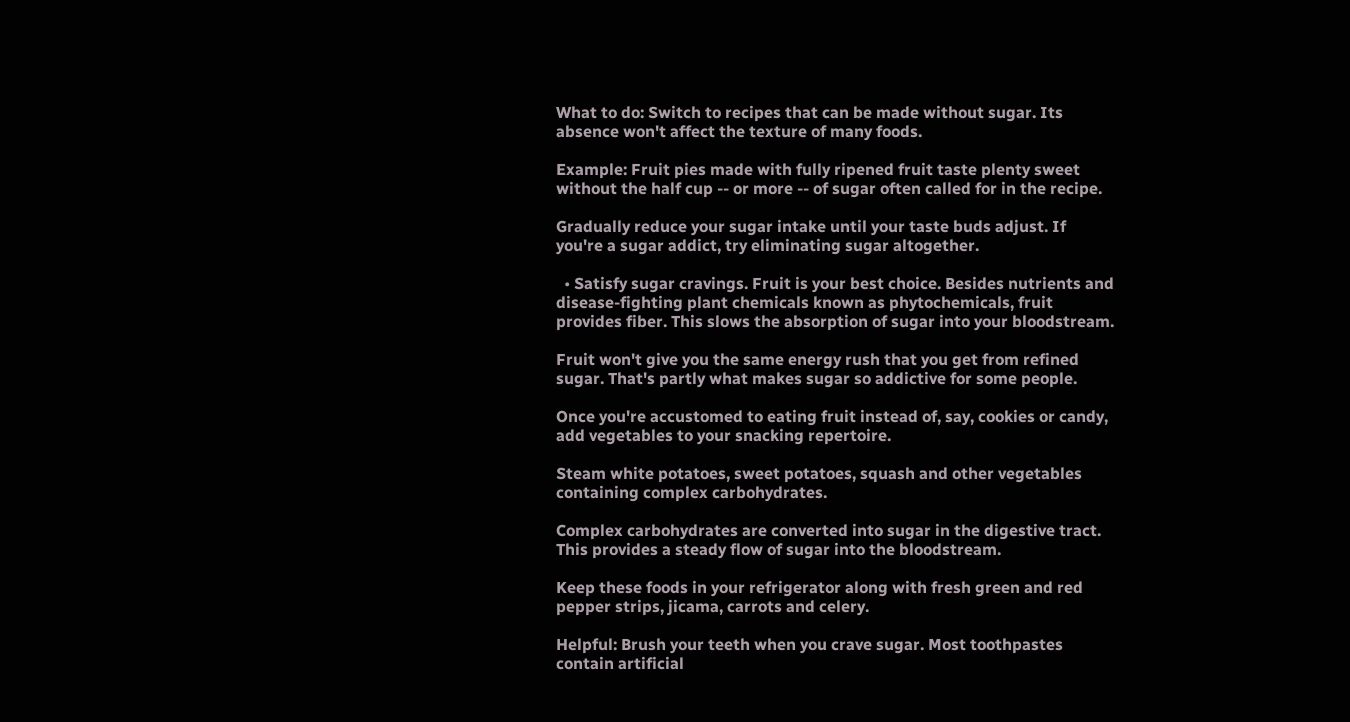What to do: Switch to recipes that can be made without sugar. Its absence won't affect the texture of many foods.

Example: Fruit pies made with fully ripened fruit taste plenty sweet without the half cup -- or more -- of sugar often called for in the recipe.

Gradually reduce your sugar intake until your taste buds adjust. If you're a sugar addict, try eliminating sugar altogether.

  • Satisfy sugar cravings. Fruit is your best choice. Besides nutrients and disease-fighting plant chemicals known as phytochemicals, fruit provides fiber. This slows the absorption of sugar into your bloodstream.

Fruit won't give you the same energy rush that you get from refined sugar. That's partly what makes sugar so addictive for some people.

Once you're accustomed to eating fruit instead of, say, cookies or candy, add vegetables to your snacking repertoire.

Steam white potatoes, sweet potatoes, squash and other vegetables containing complex carbohydrates.

Complex carbohydrates are converted into sugar in the digestive tract. This provides a steady flow of sugar into the bloodstream.

Keep these foods in your refrigerator along with fresh green and red pepper strips, jicama, carrots and celery.

Helpful: Brush your teeth when you crave sugar. Most toothpastes contain artificial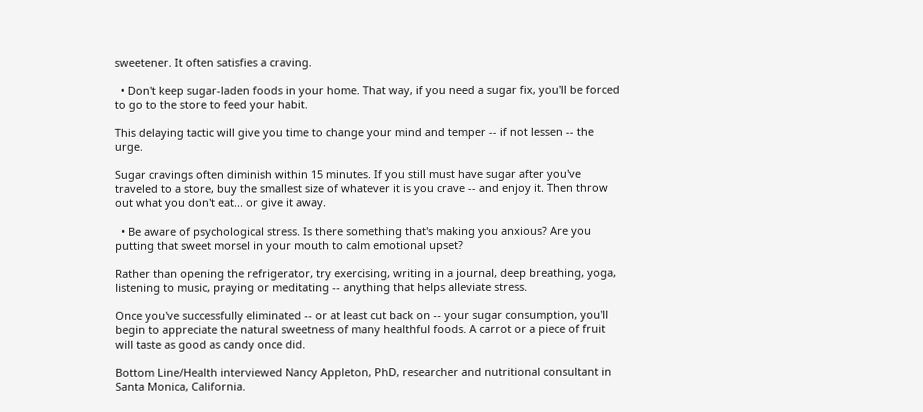sweetener. It often satisfies a craving.

  • Don't keep sugar-laden foods in your home. That way, if you need a sugar fix, you'll be forced to go to the store to feed your habit.

This delaying tactic will give you time to change your mind and temper -- if not lessen -- the urge.

Sugar cravings often diminish within 15 minutes. If you still must have sugar after you've traveled to a store, buy the smallest size of whatever it is you crave -- and enjoy it. Then throw out what you don't eat... or give it away.

  • Be aware of psychological stress. Is there something that's making you anxious? Are you putting that sweet morsel in your mouth to calm emotional upset?

Rather than opening the refrigerator, try exercising, writing in a journal, deep breathing, yoga, listening to music, praying or meditating -- anything that helps alleviate stress.

Once you've successfully eliminated -- or at least cut back on -- your sugar consumption, you'll begin to appreciate the natural sweetness of many healthful foods. A carrot or a piece of fruit will taste as good as candy once did.

Bottom Line/Health interviewed Nancy Appleton, PhD, researcher and nutritional consultant in Santa Monica, California.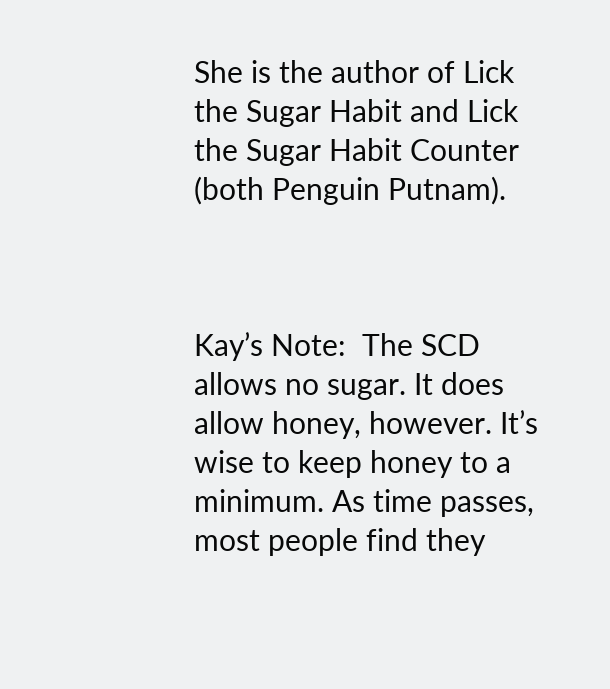She is the author of Lick the Sugar Habit and Lick the Sugar Habit Counter (both Penguin Putnam).



Kay’s Note:  The SCD allows no sugar. It does allow honey, however. It’s wise to keep honey to a minimum. As time passes, most people find they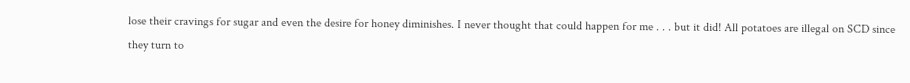lose their cravings for sugar and even the desire for honey diminishes. I never thought that could happen for me . . . but it did! All potatoes are illegal on SCD since they turn to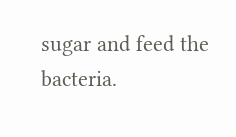sugar and feed the bacteria.